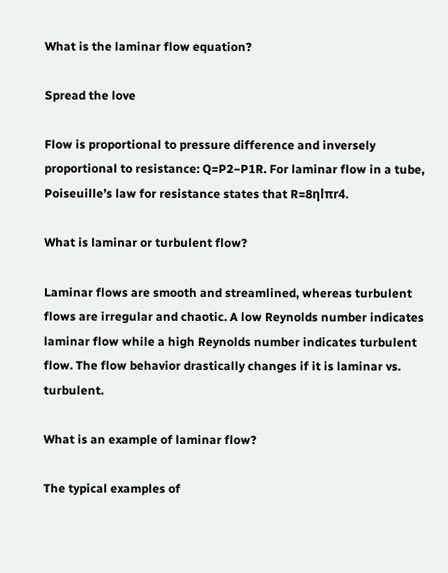What is the laminar flow equation?

Spread the love

Flow is proportional to pressure difference and inversely proportional to resistance: Q=P2−P1R. For laminar flow in a tube, Poiseuille’s law for resistance states that R=8ηlπr4.

What is laminar or turbulent flow?

Laminar flows are smooth and streamlined, whereas turbulent flows are irregular and chaotic. A low Reynolds number indicates laminar flow while a high Reynolds number indicates turbulent flow. The flow behavior drastically changes if it is laminar vs. turbulent.

What is an example of laminar flow?

The typical examples of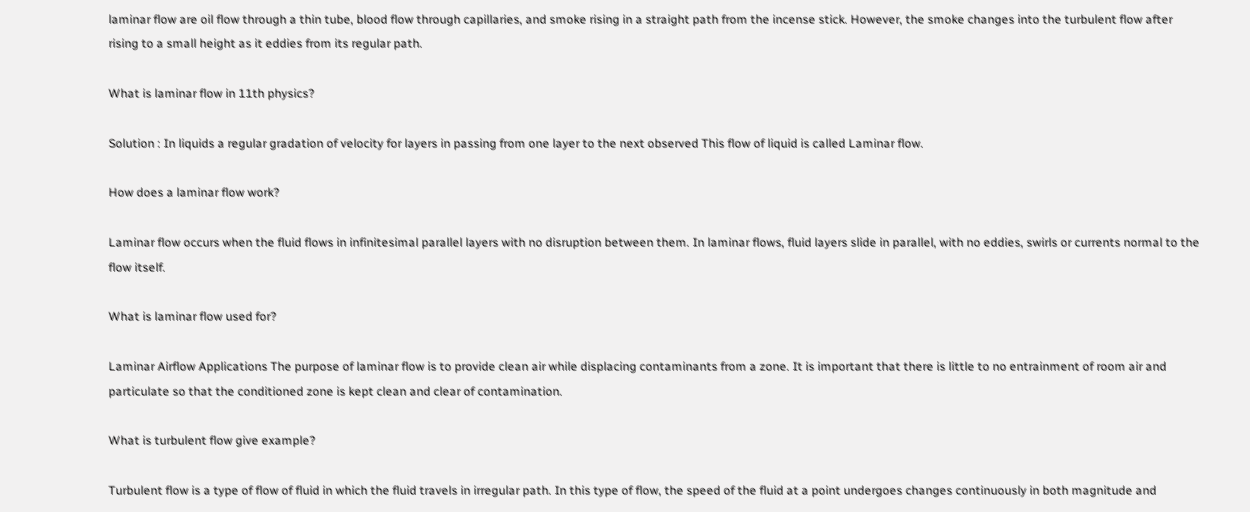laminar flow are oil flow through a thin tube, blood flow through capillaries, and smoke rising in a straight path from the incense stick. However, the smoke changes into the turbulent flow after rising to a small height as it eddies from its regular path.

What is laminar flow in 11th physics?

Solution : In liquids a regular gradation of velocity for layers in passing from one layer to the next observed This flow of liquid is called Laminar flow.

How does a laminar flow work?

Laminar flow occurs when the fluid flows in infinitesimal parallel layers with no disruption between them. In laminar flows, fluid layers slide in parallel, with no eddies, swirls or currents normal to the flow itself.

What is laminar flow used for?

Laminar Airflow Applications The purpose of laminar flow is to provide clean air while displacing contaminants from a zone. It is important that there is little to no entrainment of room air and particulate so that the conditioned zone is kept clean and clear of contamination.

What is turbulent flow give example?

Turbulent flow is a type of flow of fluid in which the fluid travels in irregular path. In this type of flow, the speed of the fluid at a point undergoes changes continuously in both magnitude and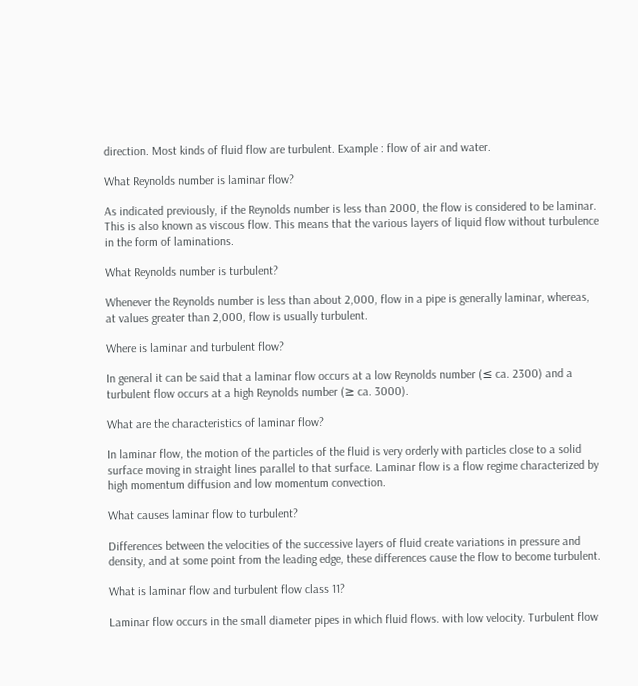direction. Most kinds of fluid flow are turbulent. Example : flow of air and water.

What Reynolds number is laminar flow?

As indicated previously, if the Reynolds number is less than 2000, the flow is considered to be laminar. This is also known as viscous flow. This means that the various layers of liquid flow without turbulence in the form of laminations.

What Reynolds number is turbulent?

Whenever the Reynolds number is less than about 2,000, flow in a pipe is generally laminar, whereas, at values greater than 2,000, flow is usually turbulent.

Where is laminar and turbulent flow?

In general it can be said that a laminar flow occurs at a low Reynolds number (≤ ca. 2300) and a turbulent flow occurs at a high Reynolds number (≥ ca. 3000).

What are the characteristics of laminar flow?

In laminar flow, the motion of the particles of the fluid is very orderly with particles close to a solid surface moving in straight lines parallel to that surface. Laminar flow is a flow regime characterized by high momentum diffusion and low momentum convection.

What causes laminar flow to turbulent?

Differences between the velocities of the successive layers of fluid create variations in pressure and density, and at some point from the leading edge, these differences cause the flow to become turbulent.

What is laminar flow and turbulent flow class 11?

Laminar flow occurs in the small diameter pipes in which fluid flows. with low velocity. Turbulent flow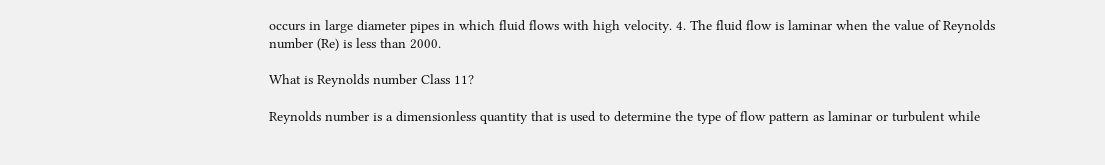occurs in large diameter pipes in which fluid flows with high velocity. 4. The fluid flow is laminar when the value of Reynolds number (Re) is less than 2000.

What is Reynolds number Class 11?

Reynolds number is a dimensionless quantity that is used to determine the type of flow pattern as laminar or turbulent while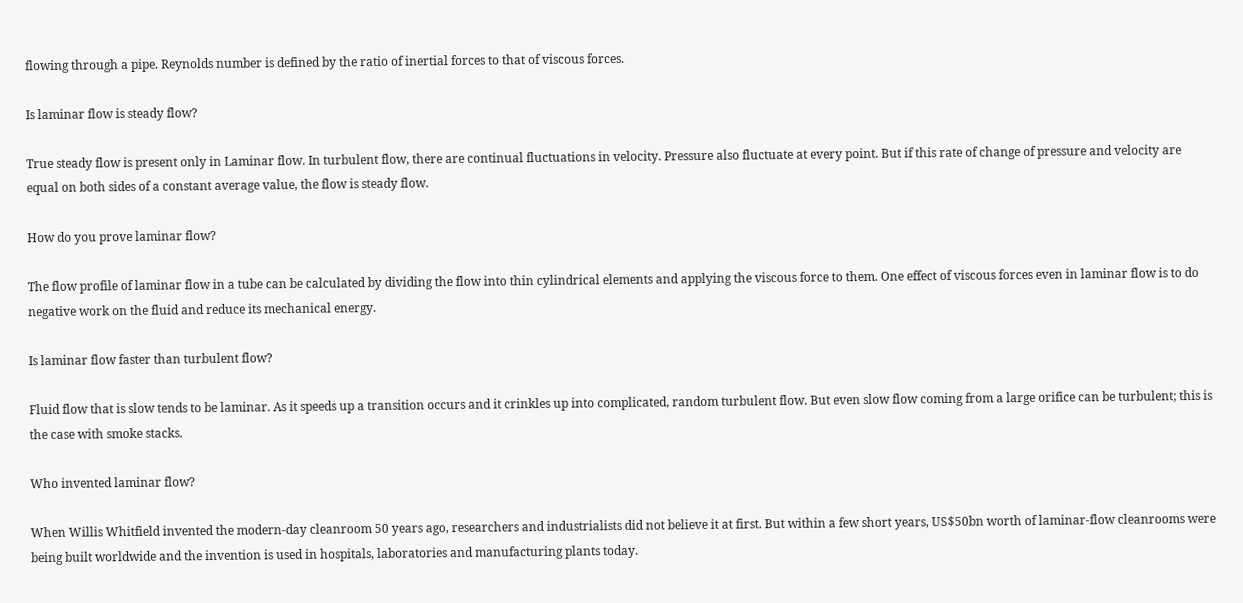flowing through a pipe. Reynolds number is defined by the ratio of inertial forces to that of viscous forces.

Is laminar flow is steady flow?

True steady flow is present only in Laminar flow. In turbulent flow, there are continual fluctuations in velocity. Pressure also fluctuate at every point. But if this rate of change of pressure and velocity are equal on both sides of a constant average value, the flow is steady flow.

How do you prove laminar flow?

The flow profile of laminar flow in a tube can be calculated by dividing the flow into thin cylindrical elements and applying the viscous force to them. One effect of viscous forces even in laminar flow is to do negative work on the fluid and reduce its mechanical energy.

Is laminar flow faster than turbulent flow?

Fluid flow that is slow tends to be laminar. As it speeds up a transition occurs and it crinkles up into complicated, random turbulent flow. But even slow flow coming from a large orifice can be turbulent; this is the case with smoke stacks.

Who invented laminar flow?

When Willis Whitfield invented the modern-day cleanroom 50 years ago, researchers and industrialists did not believe it at first. But within a few short years, US$50bn worth of laminar-flow cleanrooms were being built worldwide and the invention is used in hospitals, laboratories and manufacturing plants today.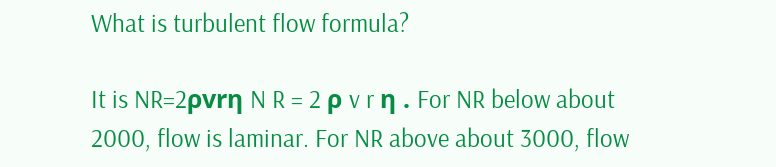What is turbulent flow formula?

It is NR=2ρvrη N R = 2 ρ v r η . For NR below about 2000, flow is laminar. For NR above about 3000, flow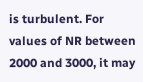is turbulent. For values of NR between 2000 and 3000, it may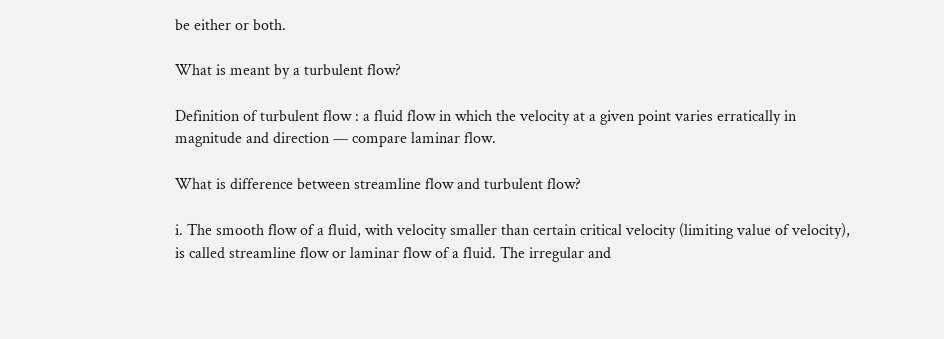be either or both.

What is meant by a turbulent flow?

Definition of turbulent flow : a fluid flow in which the velocity at a given point varies erratically in magnitude and direction — compare laminar flow.

What is difference between streamline flow and turbulent flow?

i. The smooth flow of a fluid, with velocity smaller than certain critical velocity (limiting value of velocity), is called streamline flow or laminar flow of a fluid. The irregular and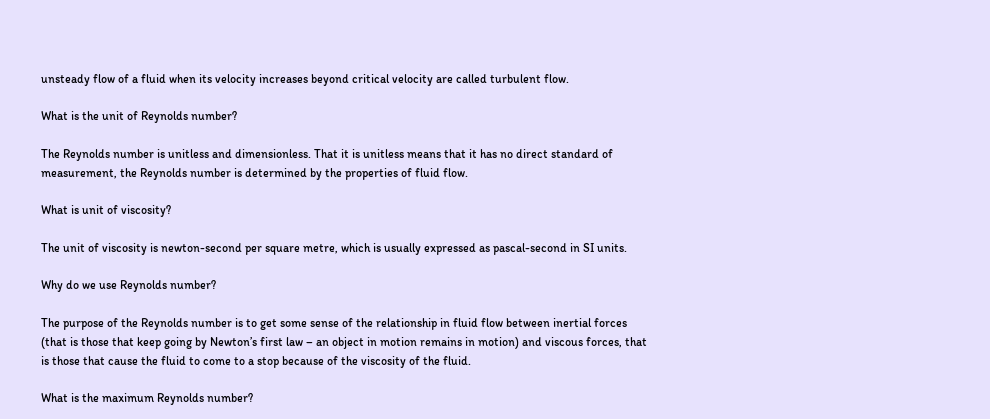unsteady flow of a fluid when its velocity increases beyond critical velocity are called turbulent flow.

What is the unit of Reynolds number?

The Reynolds number is unitless and dimensionless. That it is unitless means that it has no direct standard of measurement, the Reynolds number is determined by the properties of fluid flow.

What is unit of viscosity?

The unit of viscosity is newton-second per square metre, which is usually expressed as pascal-second in SI units.

Why do we use Reynolds number?

The purpose of the Reynolds number is to get some sense of the relationship in fluid flow between inertial forces (that is those that keep going by Newton’s first law – an object in motion remains in motion) and viscous forces, that is those that cause the fluid to come to a stop because of the viscosity of the fluid.

What is the maximum Reynolds number?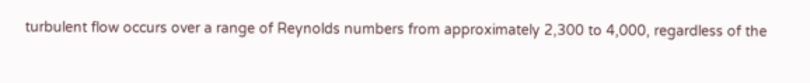turbulent flow occurs over a range of Reynolds numbers from approximately 2,300 to 4,000, regardless of the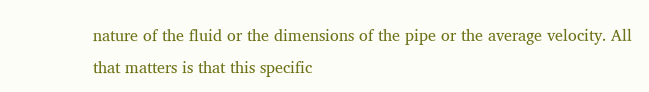nature of the fluid or the dimensions of the pipe or the average velocity. All that matters is that this specific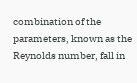combination of the parameters, known as the Reynolds number, fall in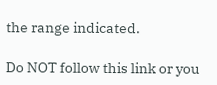the range indicated.

Do NOT follow this link or you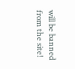will be banned from the site!